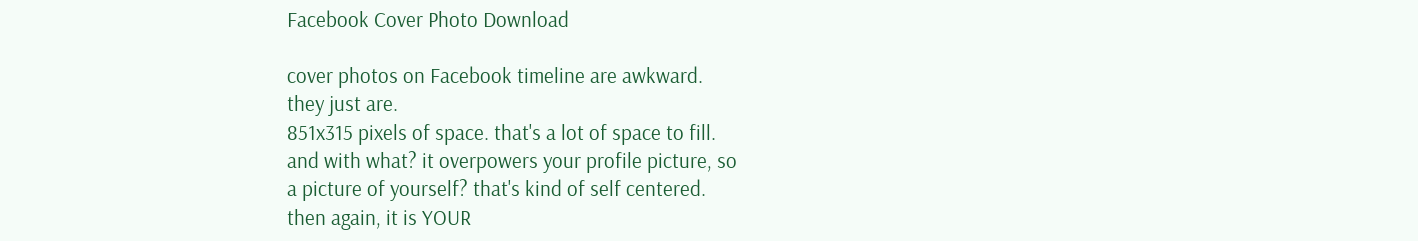Facebook Cover Photo Download

cover photos on Facebook timeline are awkward.
they just are.
851x315 pixels of space. that's a lot of space to fill.
and with what? it overpowers your profile picture, so
a picture of yourself? that's kind of self centered.
then again, it is YOUR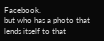Facebook.
but who has a photo that lends itself to that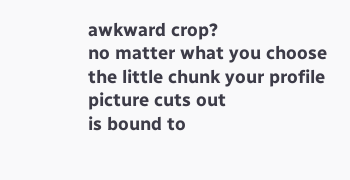awkward crop?
no matter what you choose the little chunk your profile picture cuts out
is bound to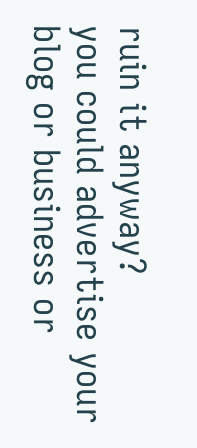ruin it anyway?
you could advertise your blog or business or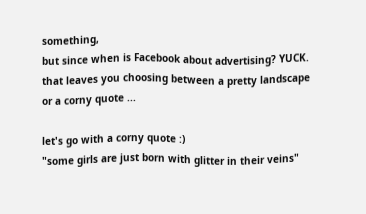something,
but since when is Facebook about advertising? YUCK.
that leaves you choosing between a pretty landscape
or a corny quote ...

let's go with a corny quote :)
"some girls are just born with glitter in their veins"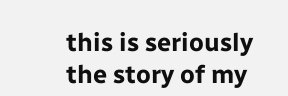this is seriously the story of my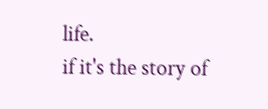life.
if it's the story of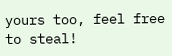yours too, feel free to steal!